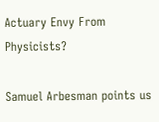Actuary Envy From Physicists?

Samuel Arbesman points us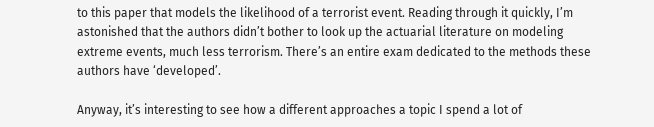to this paper that models the likelihood of a terrorist event. Reading through it quickly, I’m astonished that the authors didn’t bother to look up the actuarial literature on modeling extreme events, much less terrorism. There’s an entire exam dedicated to the methods these authors have ‘developed’.

Anyway, it’s interesting to see how a different approaches a topic I spend a lot of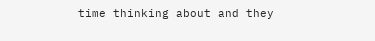time thinking about and they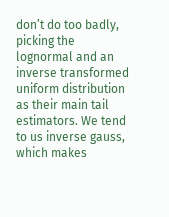don’t do too badly, picking the lognormal and an inverse transformed uniform distribution as their main tail estimators. We tend to us inverse gauss, which makes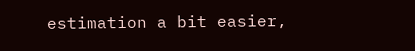estimation a bit easier,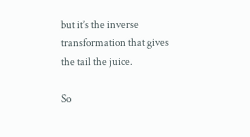but it’s the inverse transformation that gives the tail the juice.

So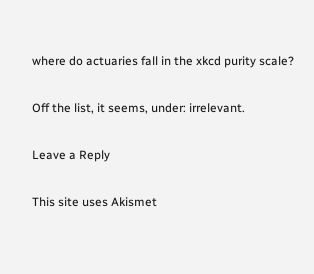where do actuaries fall in the xkcd purity scale?

Off the list, it seems, under: irrelevant.

Leave a Reply

This site uses Akismet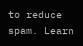to reduce spam. Learn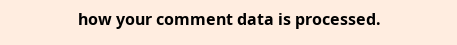how your comment data is processed.